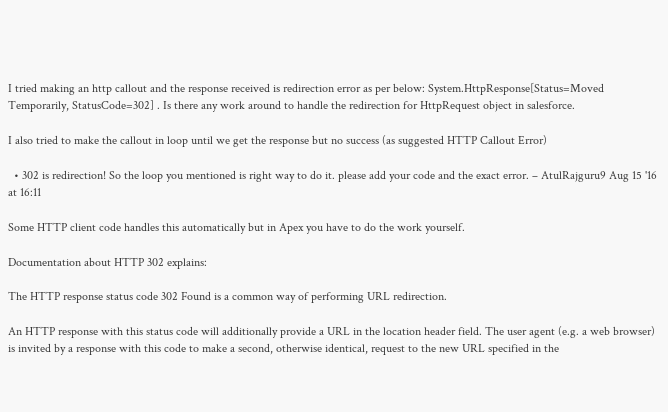I tried making an http callout and the response received is redirection error as per below: System.HttpResponse[Status=Moved Temporarily, StatusCode=302] . Is there any work around to handle the redirection for HttpRequest object in salesforce.

I also tried to make the callout in loop until we get the response but no success (as suggested HTTP Callout Error)

  • 302 is redirection! So the loop you mentioned is right way to do it. please add your code and the exact error. – AtulRajguru9 Aug 15 '16 at 16:11

Some HTTP client code handles this automatically but in Apex you have to do the work yourself.

Documentation about HTTP 302 explains:

The HTTP response status code 302 Found is a common way of performing URL redirection.

An HTTP response with this status code will additionally provide a URL in the location header field. The user agent (e.g. a web browser) is invited by a response with this code to make a second, otherwise identical, request to the new URL specified in the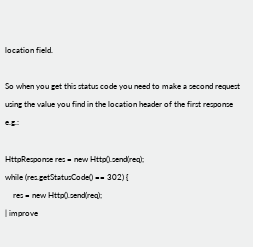location field.

So when you get this status code you need to make a second request using the value you find in the location header of the first response e.g.:

HttpResponse res = new Http().send(req);
while (res.getStatusCode() == 302) {
    res = new Http().send(req);
| improve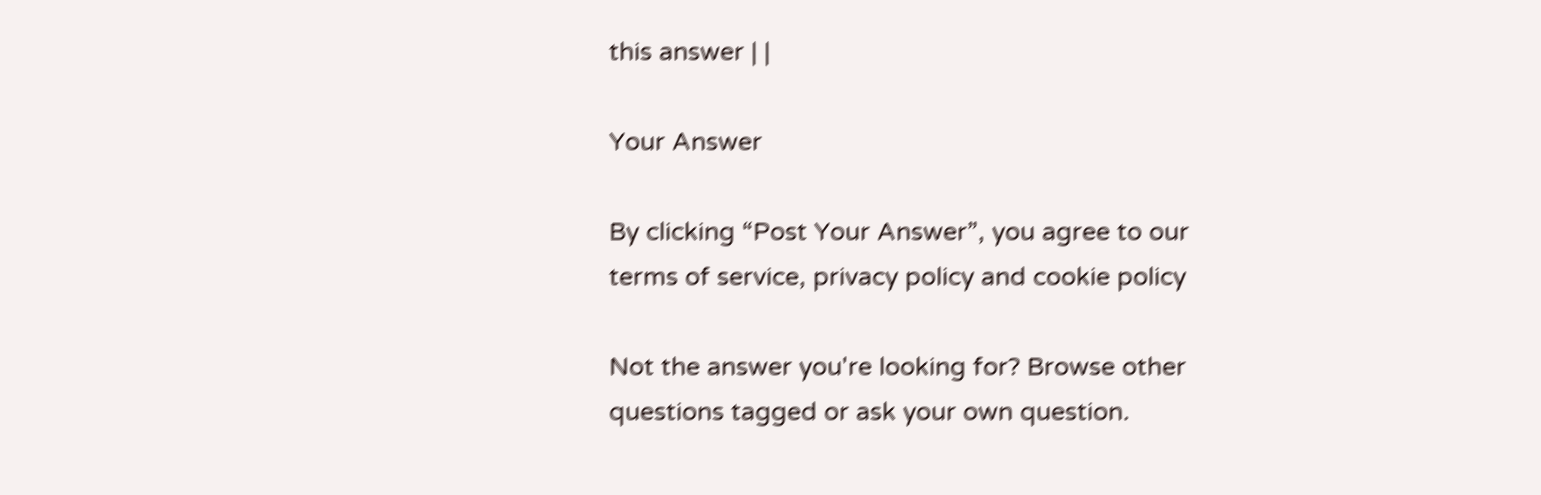this answer | |

Your Answer

By clicking “Post Your Answer”, you agree to our terms of service, privacy policy and cookie policy

Not the answer you're looking for? Browse other questions tagged or ask your own question.